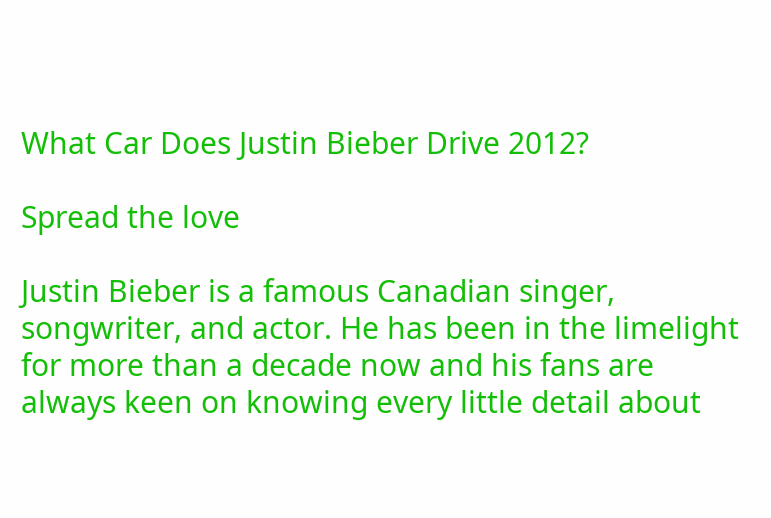What Car Does Justin Bieber Drive 2012?

Spread the love

Justin Bieber is a famous Canadian singer, songwriter, and actor. He has been in the limelight for more than a decade now and his fans are always keen on knowing every little detail about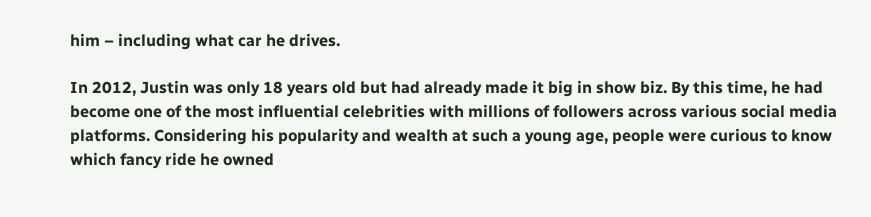him – including what car he drives.

In 2012, Justin was only 18 years old but had already made it big in show biz. By this time, he had become one of the most influential celebrities with millions of followers across various social media platforms. Considering his popularity and wealth at such a young age, people were curious to know which fancy ride he owned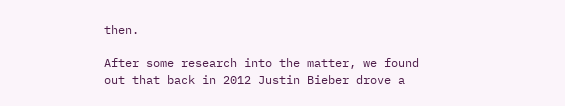then.

After some research into the matter, we found out that back in 2012 Justin Bieber drove a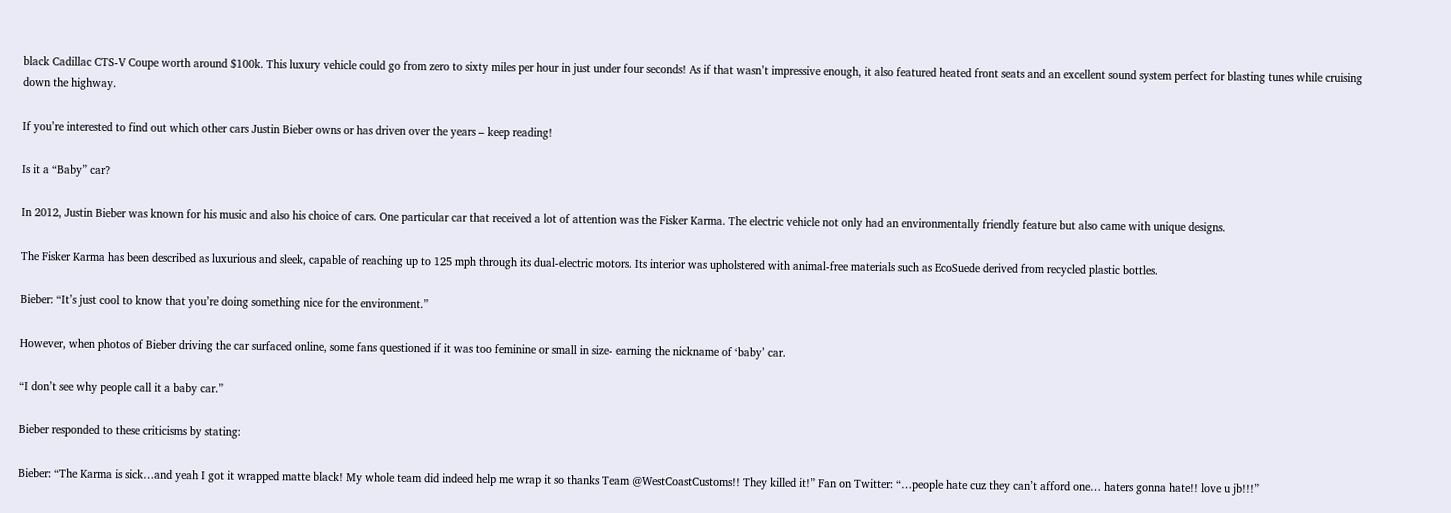black Cadillac CTS-V Coupe worth around $100k. This luxury vehicle could go from zero to sixty miles per hour in just under four seconds! As if that wasn’t impressive enough, it also featured heated front seats and an excellent sound system perfect for blasting tunes while cruising down the highway.

If you’re interested to find out which other cars Justin Bieber owns or has driven over the years – keep reading!

Is it a “Baby” car?

In 2012, Justin Bieber was known for his music and also his choice of cars. One particular car that received a lot of attention was the Fisker Karma. The electric vehicle not only had an environmentally friendly feature but also came with unique designs.

The Fisker Karma has been described as luxurious and sleek, capable of reaching up to 125 mph through its dual-electric motors. Its interior was upholstered with animal-free materials such as EcoSuede derived from recycled plastic bottles.

Bieber: “It’s just cool to know that you’re doing something nice for the environment.”

However, when photos of Bieber driving the car surfaced online, some fans questioned if it was too feminine or small in size- earning the nickname of ‘baby’ car.

“I don’t see why people call it a baby car.”

Bieber responded to these criticisms by stating:

Bieber: “The Karma is sick…and yeah I got it wrapped matte black! My whole team did indeed help me wrap it so thanks Team @WestCoastCustoms!! They killed it!” Fan on Twitter: “…people hate cuz they can’t afford one… haters gonna hate!! love u jb!!!”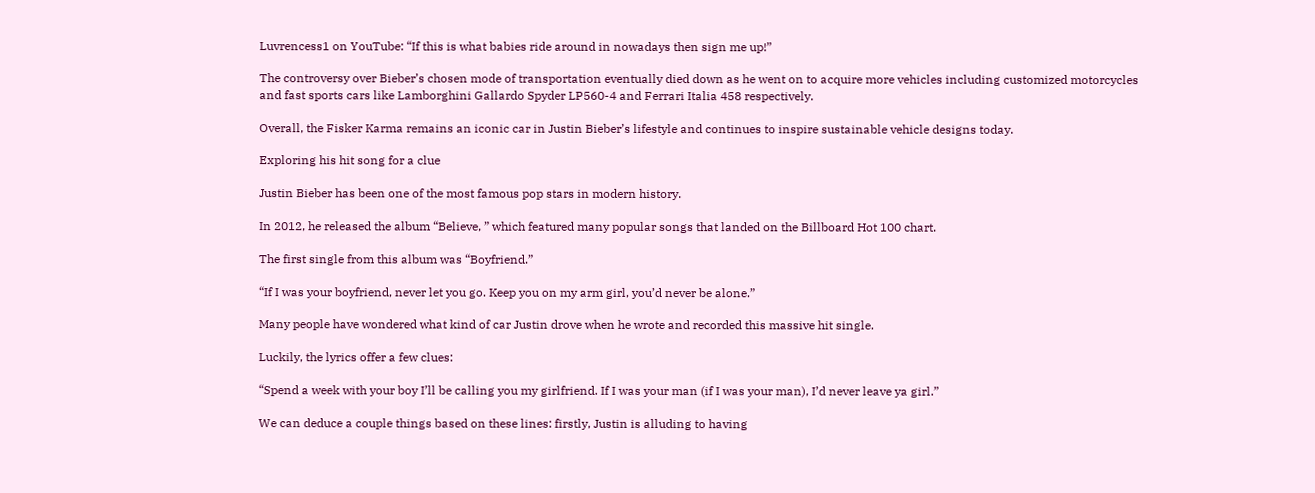Luvrencess1 on YouTube: “If this is what babies ride around in nowadays then sign me up!”

The controversy over Bieber’s chosen mode of transportation eventually died down as he went on to acquire more vehicles including customized motorcycles and fast sports cars like Lamborghini Gallardo Spyder LP560-4 and Ferrari Italia 458 respectively.

Overall, the Fisker Karma remains an iconic car in Justin Bieber’s lifestyle and continues to inspire sustainable vehicle designs today.

Exploring his hit song for a clue

Justin Bieber has been one of the most famous pop stars in modern history.

In 2012, he released the album “Believe, ” which featured many popular songs that landed on the Billboard Hot 100 chart.

The first single from this album was “Boyfriend.”

“If I was your boyfriend, never let you go. Keep you on my arm girl, you’d never be alone.”

Many people have wondered what kind of car Justin drove when he wrote and recorded this massive hit single.

Luckily, the lyrics offer a few clues:

“Spend a week with your boy I’ll be calling you my girlfriend. If I was your man (if I was your man), I’d never leave ya girl.”

We can deduce a couple things based on these lines: firstly, Justin is alluding to having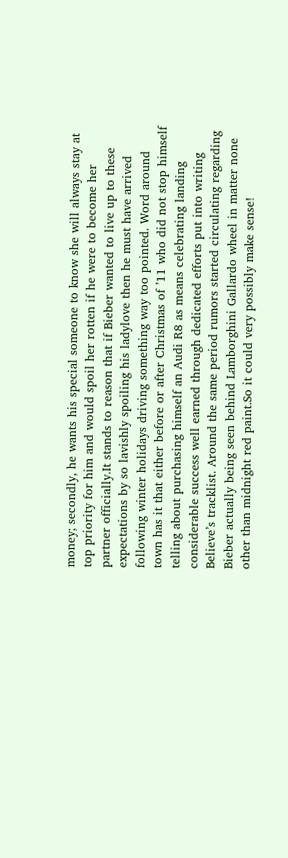money; secondly, he wants his special someone to know she will always stay at top priority for him and would spoil her rotten if he were to become her partner officially.It stands to reason that if Bieber wanted to live up to these expectations by so lavishly spoiling his ladylove then he must have arrived following winter holidays driving something way too pointed. Word around town has it that either before or after Christmas of ’11 who did not stop himself telling about purchasing himself an Audi R8 as means celebrating landing considerable success well earned through dedicated efforts put into writing Believe’s tracklist. Around the same period rumors started circulating regarding Bieber actually being seen behind Lamborghini Gallardo wheel in matter none other than midnight red paint.So it could very possibly make sense!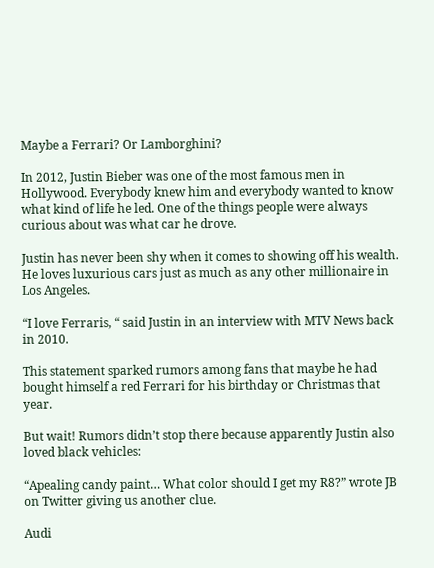Maybe a Ferrari? Or Lamborghini?

In 2012, Justin Bieber was one of the most famous men in Hollywood. Everybody knew him and everybody wanted to know what kind of life he led. One of the things people were always curious about was what car he drove.

Justin has never been shy when it comes to showing off his wealth. He loves luxurious cars just as much as any other millionaire in Los Angeles.

“I love Ferraris, “ said Justin in an interview with MTV News back in 2010.

This statement sparked rumors among fans that maybe he had bought himself a red Ferrari for his birthday or Christmas that year.

But wait! Rumors didn’t stop there because apparently Justin also loved black vehicles:

“Apealing candy paint… What color should I get my R8?” wrote JB on Twitter giving us another clue.

Audi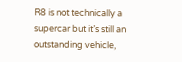R8 is not technically a supercar but it’s still an outstanding vehicle,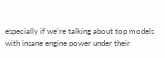especially if we’re talking about top models with insane engine power under their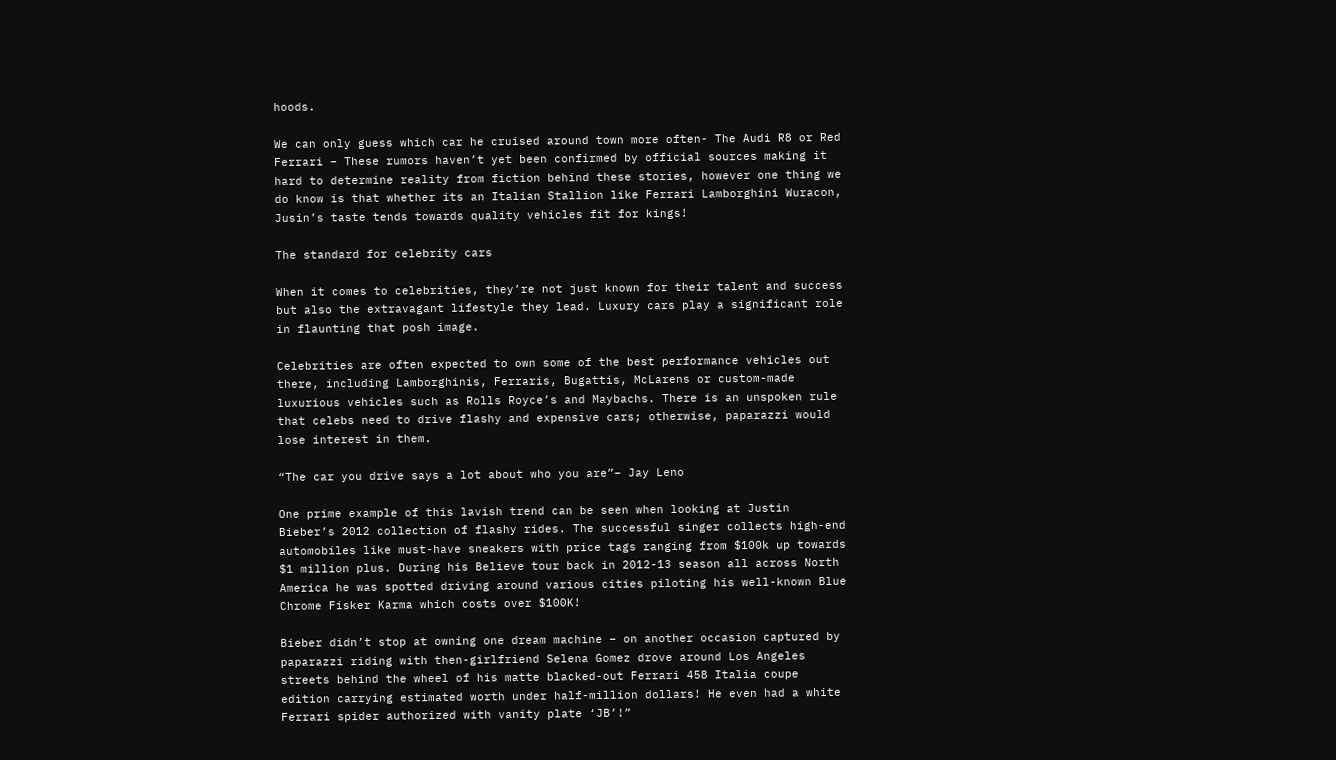hoods.

We can only guess which car he cruised around town more often- The Audi R8 or Red Ferrari – These rumors haven’t yet been confirmed by official sources making it hard to determine reality from fiction behind these stories, however one thing we do know is that whether its an Italian Stallion like Ferrari Lamborghini Wuracon, Jusin’s taste tends towards quality vehicles fit for kings!

The standard for celebrity cars

When it comes to celebrities, they’re not just known for their talent and success but also the extravagant lifestyle they lead. Luxury cars play a significant role in flaunting that posh image.

Celebrities are often expected to own some of the best performance vehicles out there, including Lamborghinis, Ferraris, Bugattis, McLarens or custom-made luxurious vehicles such as Rolls Royce’s and Maybachs. There is an unspoken rule that celebs need to drive flashy and expensive cars; otherwise, paparazzi would lose interest in them.

“The car you drive says a lot about who you are”– Jay Leno

One prime example of this lavish trend can be seen when looking at Justin Bieber’s 2012 collection of flashy rides. The successful singer collects high-end automobiles like must-have sneakers with price tags ranging from $100k up towards $1 million plus. During his Believe tour back in 2012-13 season all across North America he was spotted driving around various cities piloting his well-known Blue Chrome Fisker Karma which costs over $100K!

Bieber didn’t stop at owning one dream machine – on another occasion captured by paparazzi riding with then-girlfriend Selena Gomez drove around Los Angeles streets behind the wheel of his matte blacked-out Ferrari 458 Italia coupe edition carrying estimated worth under half-million dollars! He even had a white Ferrari spider authorized with vanity plate ‘JB’!”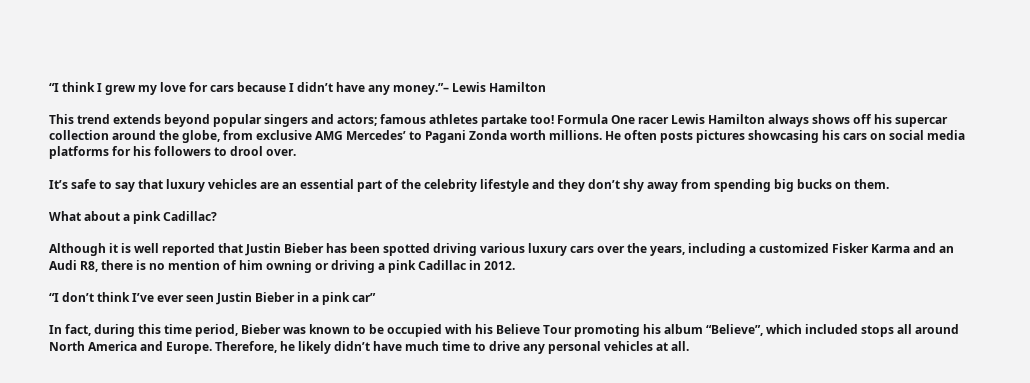“I think I grew my love for cars because I didn’t have any money.”– Lewis Hamilton

This trend extends beyond popular singers and actors; famous athletes partake too! Formula One racer Lewis Hamilton always shows off his supercar collection around the globe, from exclusive AMG Mercedes’ to Pagani Zonda worth millions. He often posts pictures showcasing his cars on social media platforms for his followers to drool over.

It’s safe to say that luxury vehicles are an essential part of the celebrity lifestyle and they don’t shy away from spending big bucks on them.

What about a pink Cadillac?

Although it is well reported that Justin Bieber has been spotted driving various luxury cars over the years, including a customized Fisker Karma and an Audi R8, there is no mention of him owning or driving a pink Cadillac in 2012.

“I don’t think I’ve ever seen Justin Bieber in a pink car”

In fact, during this time period, Bieber was known to be occupied with his Believe Tour promoting his album “Believe”, which included stops all around North America and Europe. Therefore, he likely didn’t have much time to drive any personal vehicles at all.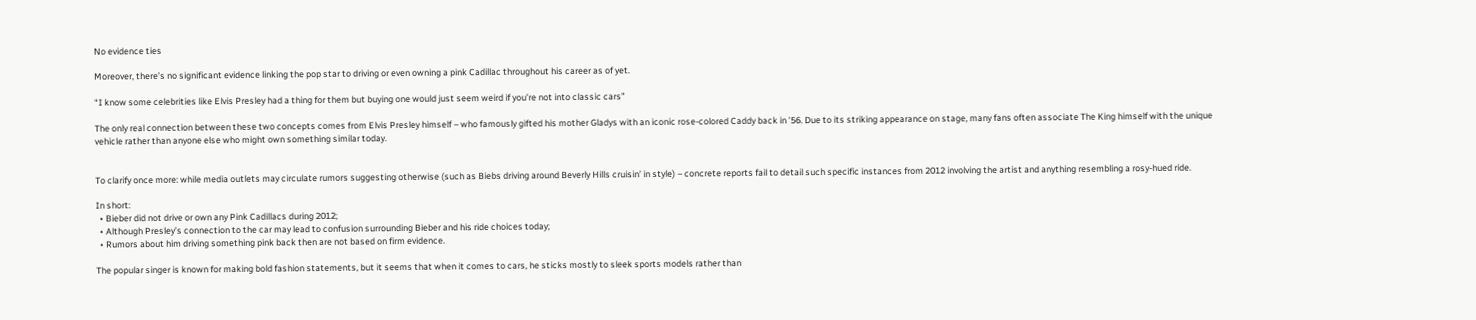No evidence ties

Moreover, there’s no significant evidence linking the pop star to driving or even owning a pink Cadillac throughout his career as of yet.

“I know some celebrities like Elvis Presley had a thing for them but buying one would just seem weird if you’re not into classic cars”

The only real connection between these two concepts comes from Elvis Presley himself – who famously gifted his mother Gladys with an iconic rose-colored Caddy back in ’56. Due to its striking appearance on stage, many fans often associate The King himself with the unique vehicle rather than anyone else who might own something similar today.


To clarify once more: while media outlets may circulate rumors suggesting otherwise (such as Biebs driving around Beverly Hills cruisin’ in style) – concrete reports fail to detail such specific instances from 2012 involving the artist and anything resembling a rosy-hued ride.

In short:
  • Bieber did not drive or own any Pink Cadillacs during 2012;
  • Although Presley’s connection to the car may lead to confusion surrounding Bieber and his ride choices today;
  • Rumors about him driving something pink back then are not based on firm evidence.

The popular singer is known for making bold fashion statements, but it seems that when it comes to cars, he sticks mostly to sleek sports models rather than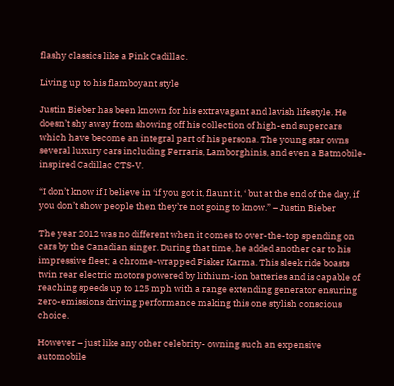flashy classics like a Pink Cadillac.

Living up to his flamboyant style

Justin Bieber has been known for his extravagant and lavish lifestyle. He doesn’t shy away from showing off his collection of high-end supercars which have become an integral part of his persona. The young star owns several luxury cars including Ferraris, Lamborghinis, and even a Batmobile-inspired Cadillac CTS-V.

“I don’t know if I believe in ‘if you got it, flaunt it, ‘ but at the end of the day, if you don’t show people then they’re not going to know.” – Justin Bieber

The year 2012 was no different when it comes to over-the-top spending on cars by the Canadian singer. During that time, he added another car to his impressive fleet; a chrome-wrapped Fisker Karma. This sleek ride boasts twin rear electric motors powered by lithium-ion batteries and is capable of reaching speeds up to 125 mph with a range extending generator ensuring zero-emissions driving performance making this one stylish conscious choice.

However – just like any other celebrity- owning such an expensive automobile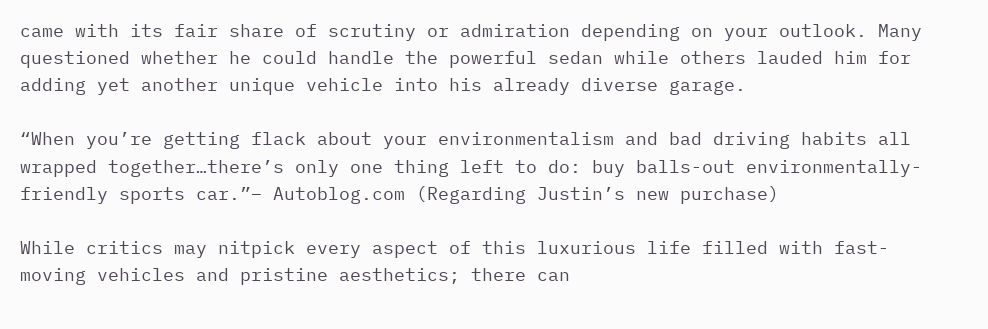came with its fair share of scrutiny or admiration depending on your outlook. Many questioned whether he could handle the powerful sedan while others lauded him for adding yet another unique vehicle into his already diverse garage.

“When you’re getting flack about your environmentalism and bad driving habits all wrapped together…there’s only one thing left to do: buy balls-out environmentally-friendly sports car.”– Autoblog.com (Regarding Justin’s new purchase)

While critics may nitpick every aspect of this luxurious life filled with fast-moving vehicles and pristine aesthetics; there can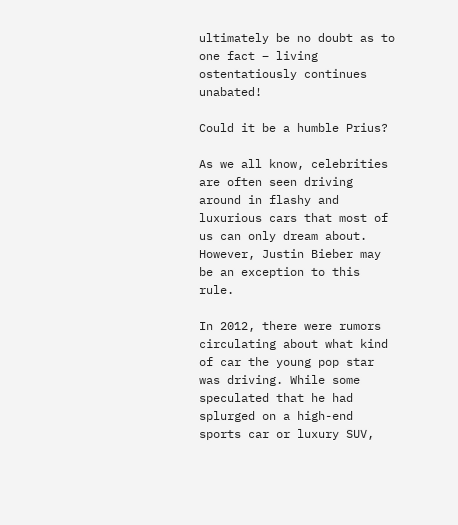ultimately be no doubt as to one fact – living ostentatiously continues unabated!

Could it be a humble Prius?

As we all know, celebrities are often seen driving around in flashy and luxurious cars that most of us can only dream about. However, Justin Bieber may be an exception to this rule.

In 2012, there were rumors circulating about what kind of car the young pop star was driving. While some speculated that he had splurged on a high-end sports car or luxury SUV,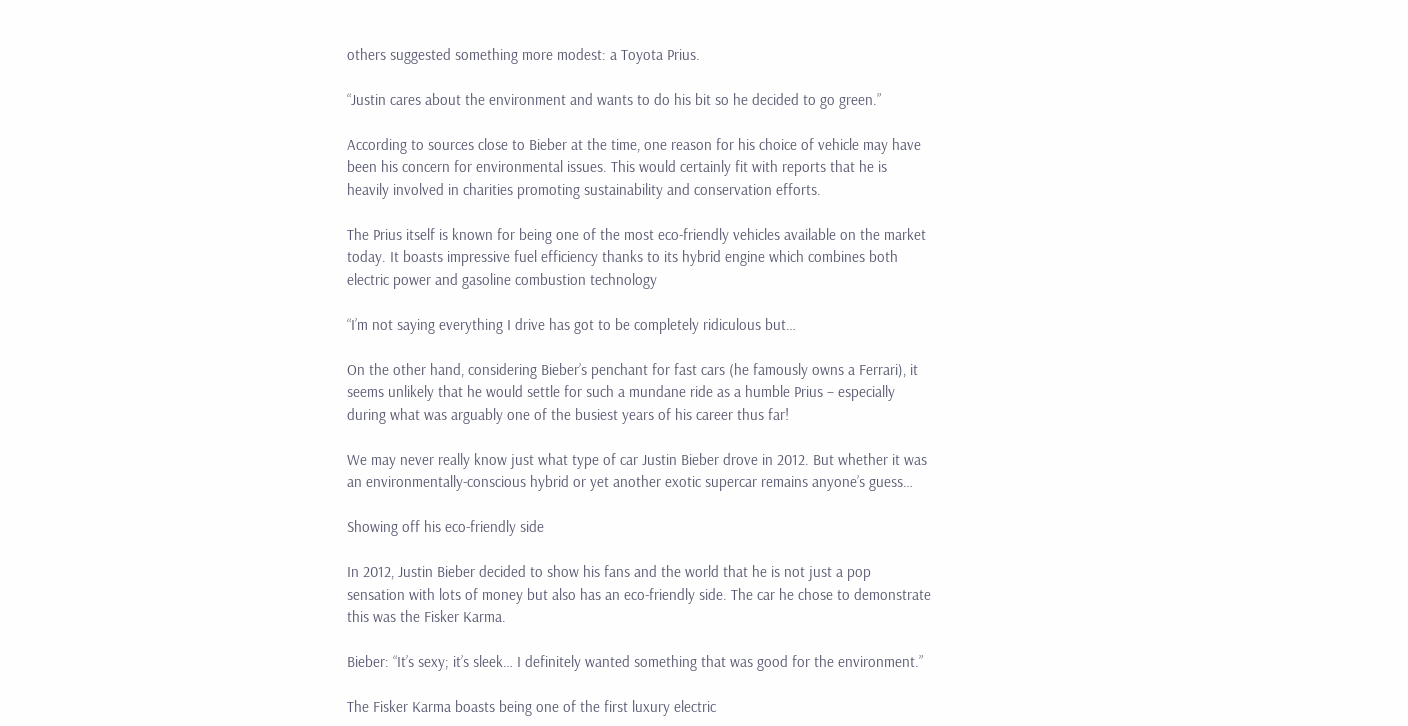others suggested something more modest: a Toyota Prius.

“Justin cares about the environment and wants to do his bit so he decided to go green.”

According to sources close to Bieber at the time, one reason for his choice of vehicle may have been his concern for environmental issues. This would certainly fit with reports that he is heavily involved in charities promoting sustainability and conservation efforts.

The Prius itself is known for being one of the most eco-friendly vehicles available on the market today. It boasts impressive fuel efficiency thanks to its hybrid engine which combines both electric power and gasoline combustion technology

“I’m not saying everything I drive has got to be completely ridiculous but…

On the other hand, considering Bieber’s penchant for fast cars (he famously owns a Ferrari), it seems unlikely that he would settle for such a mundane ride as a humble Prius – especially during what was arguably one of the busiest years of his career thus far!

We may never really know just what type of car Justin Bieber drove in 2012. But whether it was an environmentally-conscious hybrid or yet another exotic supercar remains anyone’s guess…

Showing off his eco-friendly side

In 2012, Justin Bieber decided to show his fans and the world that he is not just a pop sensation with lots of money but also has an eco-friendly side. The car he chose to demonstrate this was the Fisker Karma.

Bieber: “It’s sexy; it’s sleek… I definitely wanted something that was good for the environment.”

The Fisker Karma boasts being one of the first luxury electric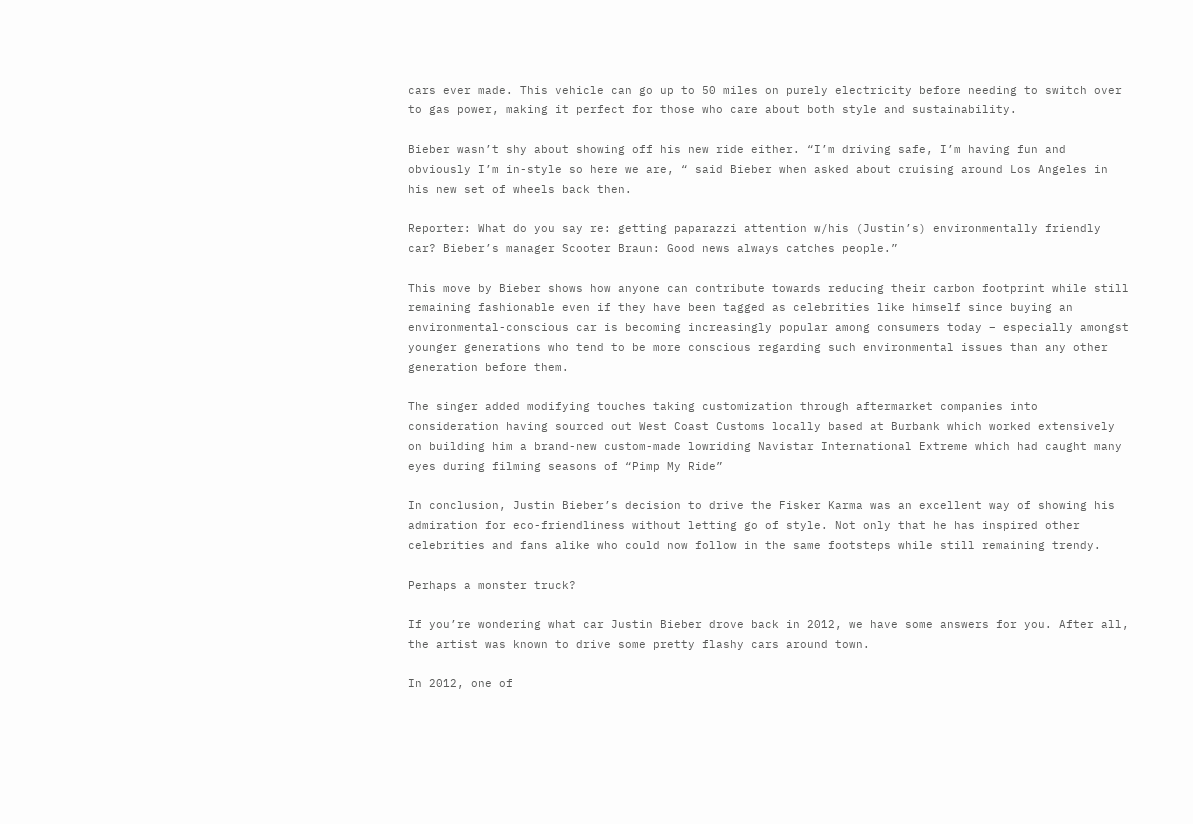cars ever made. This vehicle can go up to 50 miles on purely electricity before needing to switch over to gas power, making it perfect for those who care about both style and sustainability.

Bieber wasn’t shy about showing off his new ride either. “I’m driving safe, I’m having fun and obviously I’m in-style so here we are, “ said Bieber when asked about cruising around Los Angeles in his new set of wheels back then.

Reporter: What do you say re: getting paparazzi attention w/his (Justin’s) environmentally friendly car? Bieber’s manager Scooter Braun: Good news always catches people.”

This move by Bieber shows how anyone can contribute towards reducing their carbon footprint while still remaining fashionable even if they have been tagged as celebrities like himself since buying an environmental-conscious car is becoming increasingly popular among consumers today – especially amongst younger generations who tend to be more conscious regarding such environmental issues than any other generation before them.

The singer added modifying touches taking customization through aftermarket companies into consideration having sourced out West Coast Customs locally based at Burbank which worked extensively on building him a brand-new custom-made lowriding Navistar International Extreme which had caught many eyes during filming seasons of “Pimp My Ride”

In conclusion, Justin Bieber’s decision to drive the Fisker Karma was an excellent way of showing his admiration for eco-friendliness without letting go of style. Not only that he has inspired other celebrities and fans alike who could now follow in the same footsteps while still remaining trendy.

Perhaps a monster truck?

If you’re wondering what car Justin Bieber drove back in 2012, we have some answers for you. After all, the artist was known to drive some pretty flashy cars around town.

In 2012, one of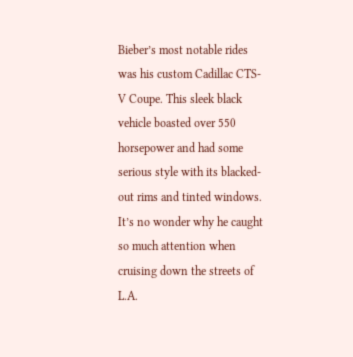Bieber’s most notable rides was his custom Cadillac CTS-V Coupe. This sleek black vehicle boasted over 550 horsepower and had some serious style with its blacked-out rims and tinted windows. It’s no wonder why he caught so much attention when cruising down the streets of L.A.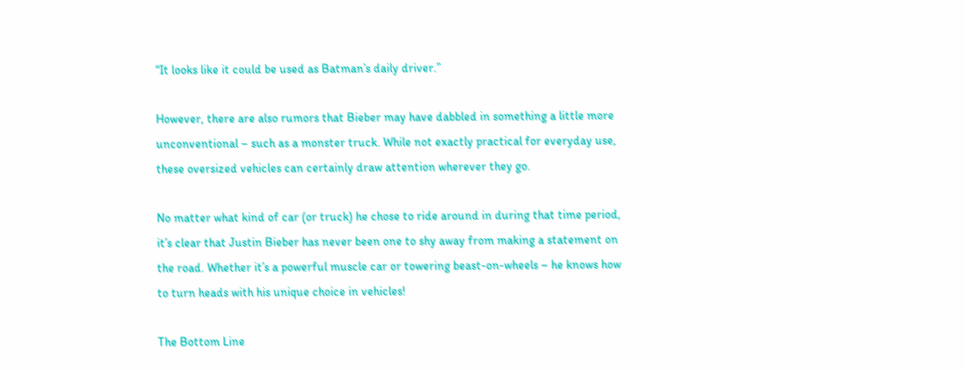“It looks like it could be used as Batman’s daily driver.”

However, there are also rumors that Bieber may have dabbled in something a little more unconventional – such as a monster truck. While not exactly practical for everyday use, these oversized vehicles can certainly draw attention wherever they go.

No matter what kind of car (or truck) he chose to ride around in during that time period, it’s clear that Justin Bieber has never been one to shy away from making a statement on the road. Whether it’s a powerful muscle car or towering beast-on-wheels – he knows how to turn heads with his unique choice in vehicles!

The Bottom Line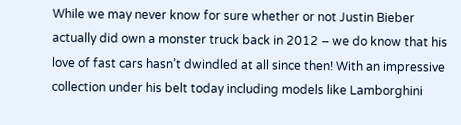While we may never know for sure whether or not Justin Bieber actually did own a monster truck back in 2012 – we do know that his love of fast cars hasn’t dwindled at all since then! With an impressive collection under his belt today including models like Lamborghini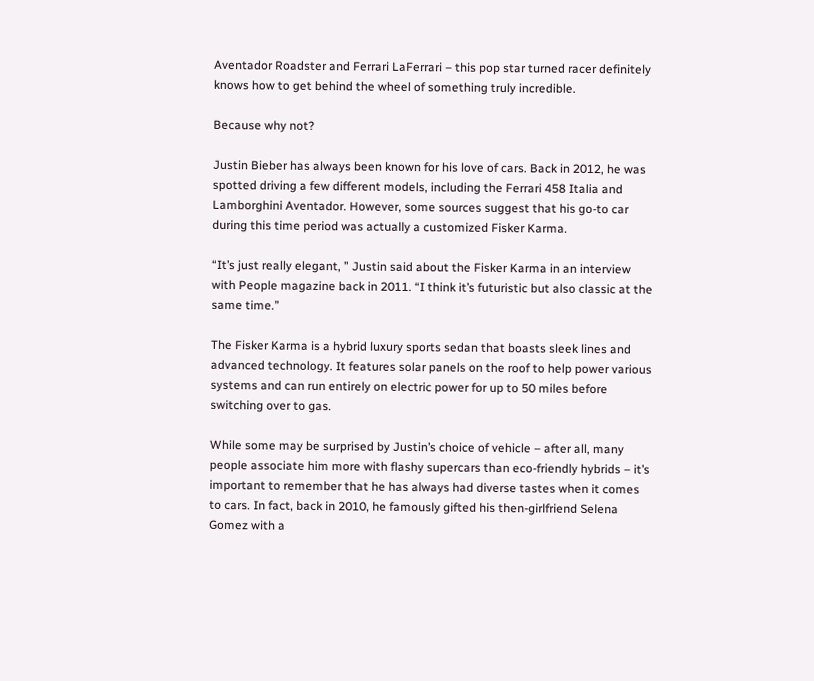Aventador Roadster and Ferrari LaFerrari – this pop star turned racer definitely knows how to get behind the wheel of something truly incredible.

Because why not?

Justin Bieber has always been known for his love of cars. Back in 2012, he was spotted driving a few different models, including the Ferrari 458 Italia and Lamborghini Aventador. However, some sources suggest that his go-to car during this time period was actually a customized Fisker Karma.

“It’s just really elegant, ” Justin said about the Fisker Karma in an interview with People magazine back in 2011. “I think it’s futuristic but also classic at the same time.”

The Fisker Karma is a hybrid luxury sports sedan that boasts sleek lines and advanced technology. It features solar panels on the roof to help power various systems and can run entirely on electric power for up to 50 miles before switching over to gas.

While some may be surprised by Justin’s choice of vehicle – after all, many people associate him more with flashy supercars than eco-friendly hybrids – it’s important to remember that he has always had diverse tastes when it comes to cars. In fact, back in 2010, he famously gifted his then-girlfriend Selena Gomez with a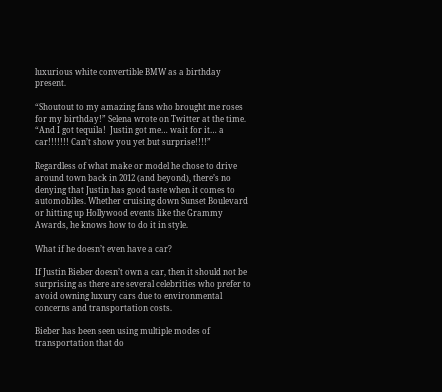luxurious white convertible BMW as a birthday present.

“Shoutout to my amazing fans who brought me roses for my birthday!” Selena wrote on Twitter at the time. “And I got tequila!  Justin got me… wait for it… a car!!!!!!! Can’t show you yet but surprise!!!!”

Regardless of what make or model he chose to drive around town back in 2012 (and beyond), there’s no denying that Justin has good taste when it comes to automobiles. Whether cruising down Sunset Boulevard or hitting up Hollywood events like the Grammy Awards, he knows how to do it in style.

What if he doesn’t even have a car?

If Justin Bieber doesn’t own a car, then it should not be surprising as there are several celebrities who prefer to avoid owning luxury cars due to environmental concerns and transportation costs.

Bieber has been seen using multiple modes of transportation that do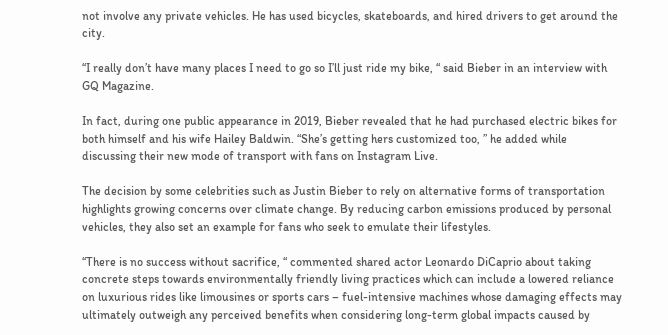not involve any private vehicles. He has used bicycles, skateboards, and hired drivers to get around the city.

“I really don’t have many places I need to go so I’ll just ride my bike, “ said Bieber in an interview with GQ Magazine.

In fact, during one public appearance in 2019, Bieber revealed that he had purchased electric bikes for both himself and his wife Hailey Baldwin. “She’s getting hers customized too, ” he added while discussing their new mode of transport with fans on Instagram Live.

The decision by some celebrities such as Justin Bieber to rely on alternative forms of transportation highlights growing concerns over climate change. By reducing carbon emissions produced by personal vehicles, they also set an example for fans who seek to emulate their lifestyles.

“There is no success without sacrifice, “ commented shared actor Leonardo DiCaprio about taking concrete steps towards environmentally friendly living practices which can include a lowered reliance on luxurious rides like limousines or sports cars – fuel-intensive machines whose damaging effects may ultimately outweigh any perceived benefits when considering long-term global impacts caused by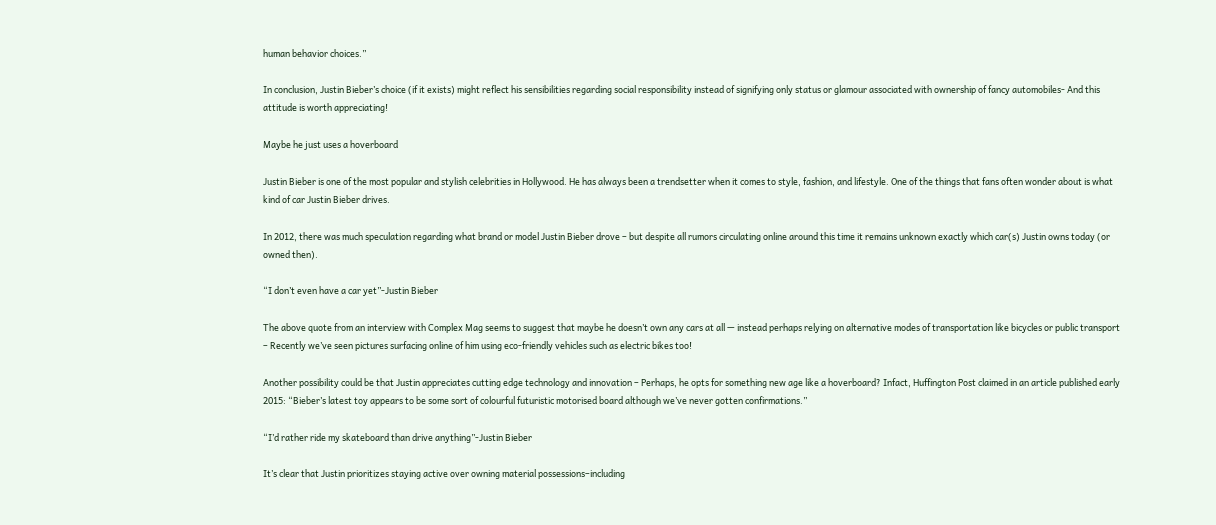human behavior choices.”

In conclusion, Justin Bieber’s choice (if it exists) might reflect his sensibilities regarding social responsibility instead of signifying only status or glamour associated with ownership of fancy automobiles- And this attitude is worth appreciating!

Maybe he just uses a hoverboard

Justin Bieber is one of the most popular and stylish celebrities in Hollywood. He has always been a trendsetter when it comes to style, fashion, and lifestyle. One of the things that fans often wonder about is what kind of car Justin Bieber drives.

In 2012, there was much speculation regarding what brand or model Justin Bieber drove – but despite all rumors circulating online around this time it remains unknown exactly which car(s) Justin owns today (or owned then).

“I don’t even have a car yet”-Justin Bieber

The above quote from an interview with Complex Mag seems to suggest that maybe he doesn’t own any cars at all — instead perhaps relying on alternative modes of transportation like bicycles or public transport – Recently we’ve seen pictures surfacing online of him using eco-friendly vehicles such as electric bikes too!

Another possibility could be that Justin appreciates cutting edge technology and innovation – Perhaps, he opts for something new age like a hoverboard? Infact, Huffington Post claimed in an article published early 2015: “Bieber’s latest toy appears to be some sort of colourful futuristic motorised board although we’ve never gotten confirmations.”

“I’d rather ride my skateboard than drive anything”-Justin Bieber

It’s clear that Justin prioritizes staying active over owning material possessions–including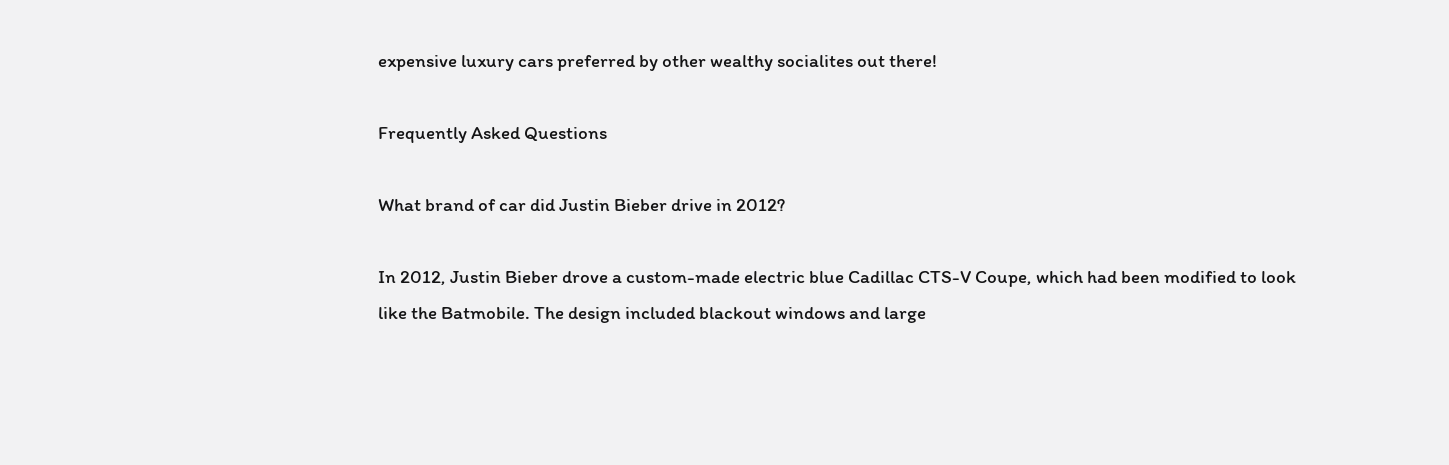expensive luxury cars preferred by other wealthy socialites out there!

Frequently Asked Questions

What brand of car did Justin Bieber drive in 2012?

In 2012, Justin Bieber drove a custom-made electric blue Cadillac CTS-V Coupe, which had been modified to look like the Batmobile. The design included blackout windows and large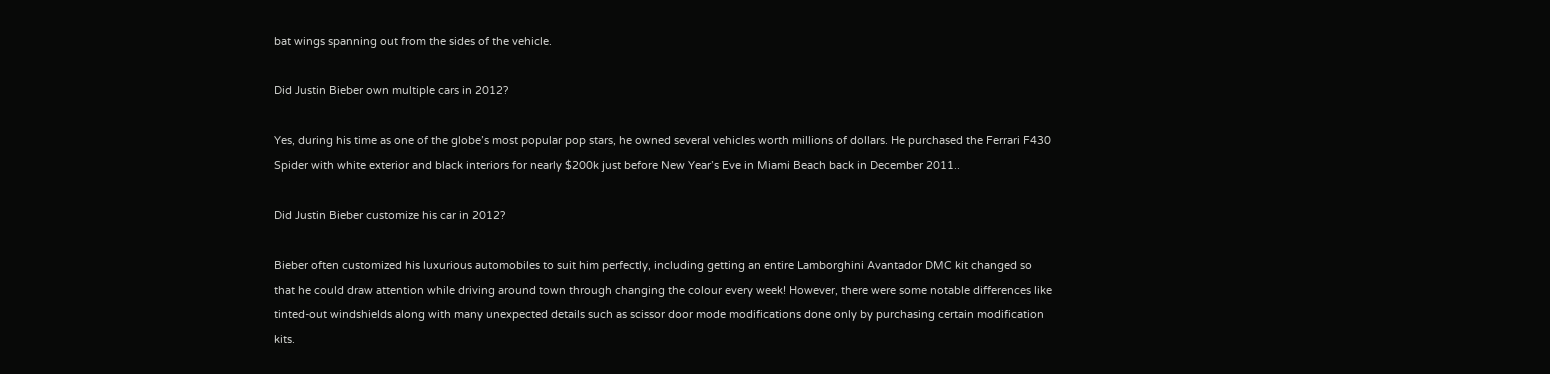bat wings spanning out from the sides of the vehicle.

Did Justin Bieber own multiple cars in 2012?

Yes, during his time as one of the globe’s most popular pop stars, he owned several vehicles worth millions of dollars. He purchased the Ferrari F430 Spider with white exterior and black interiors for nearly $200k just before New Year’s Eve in Miami Beach back in December 2011..

Did Justin Bieber customize his car in 2012?

Bieber often customized his luxurious automobiles to suit him perfectly, including getting an entire Lamborghini Avantador DMC kit changed so that he could draw attention while driving around town through changing the colour every week! However, there were some notable differences like tinted-out windshields along with many unexpected details such as scissor door mode modifications done only by purchasing certain modification kits.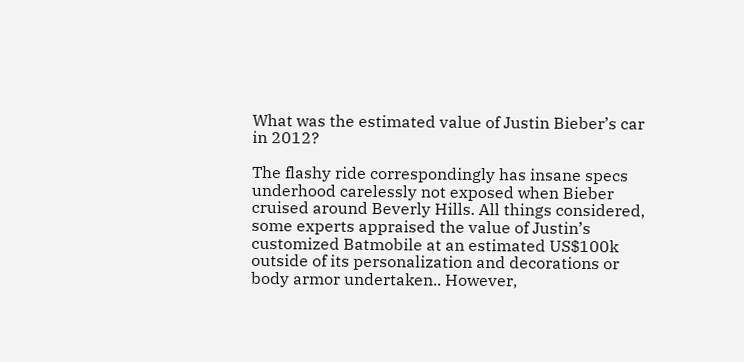What was the estimated value of Justin Bieber’s car in 2012?

The flashy ride correspondingly has insane specs underhood carelessly not exposed when Bieber cruised around Beverly Hills. All things considered, some experts appraised the value of Justin’s customized Batmobile at an estimated US$100k outside of its personalization and decorations or body armor undertaken.. However,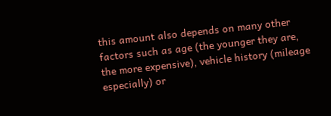this amount also depends on many other factors such as age (the younger they are, the more expensive), vehicle history (mileage especially) or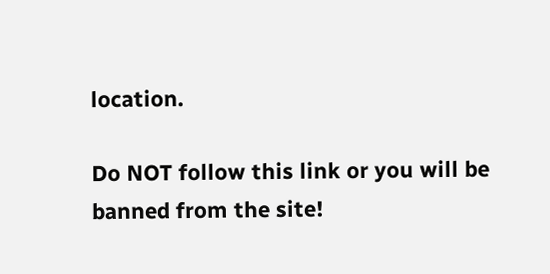location.

Do NOT follow this link or you will be banned from the site!